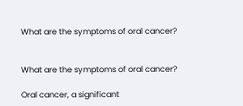What are the symptoms of oral cancer?


What are the symptoms of oral cancer?

Oral cancer, a significant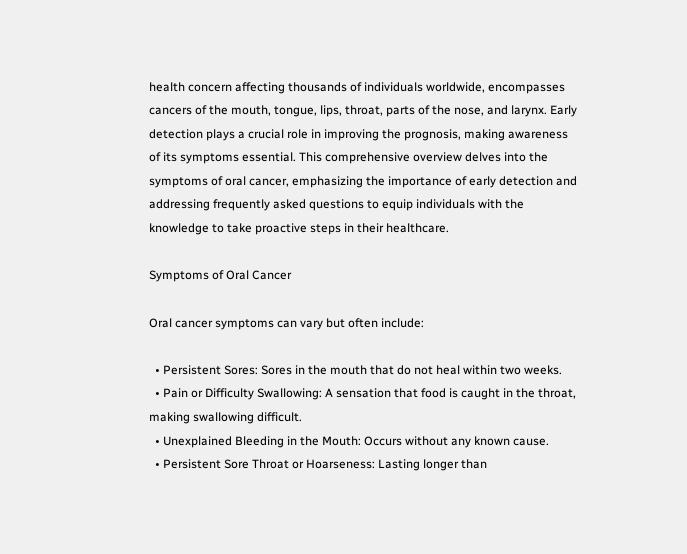health concern affecting thousands of individuals worldwide, encompasses cancers of the mouth, tongue, lips, throat, parts of the nose, and larynx. Early detection plays a crucial role in improving the prognosis, making awareness of its symptoms essential. This comprehensive overview delves into the symptoms of oral cancer, emphasizing the importance of early detection and addressing frequently asked questions to equip individuals with the knowledge to take proactive steps in their healthcare.

Symptoms of Oral Cancer

Oral cancer symptoms can vary but often include:

  • Persistent Sores: Sores in the mouth that do not heal within two weeks.
  • Pain or Difficulty Swallowing: A sensation that food is caught in the throat, making swallowing difficult.
  • Unexplained Bleeding in the Mouth: Occurs without any known cause.
  • Persistent Sore Throat or Hoarseness: Lasting longer than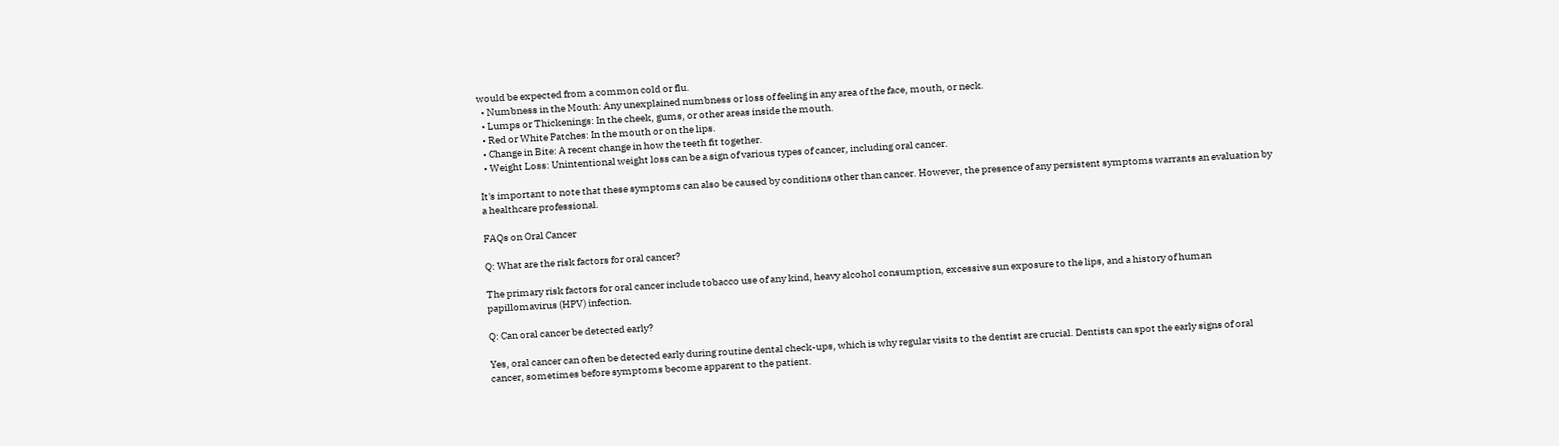would be expected from a common cold or flu.
  • Numbness in the Mouth: Any unexplained numbness or loss of feeling in any area of the face, mouth, or neck.
  • Lumps or Thickenings: In the cheek, gums, or other areas inside the mouth.
  • Red or White Patches: In the mouth or on the lips.
  • Change in Bite: A recent change in how the teeth fit together.
  • Weight Loss: Unintentional weight loss can be a sign of various types of cancer, including oral cancer.

It's important to note that these symptoms can also be caused by conditions other than cancer. However, the presence of any persistent symptoms warrants an evaluation by a healthcare professional.

FAQs on Oral Cancer

Q: What are the risk factors for oral cancer?

The primary risk factors for oral cancer include tobacco use of any kind, heavy alcohol consumption, excessive sun exposure to the lips, and a history of human papillomavirus (HPV) infection.

Q: Can oral cancer be detected early?

Yes, oral cancer can often be detected early during routine dental check-ups, which is why regular visits to the dentist are crucial. Dentists can spot the early signs of oral cancer, sometimes before symptoms become apparent to the patient.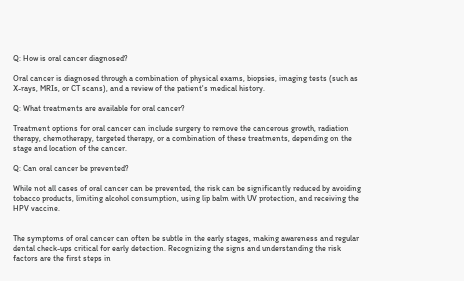Q: How is oral cancer diagnosed?

Oral cancer is diagnosed through a combination of physical exams, biopsies, imaging tests (such as X-rays, MRIs, or CT scans), and a review of the patient's medical history.

Q: What treatments are available for oral cancer?

Treatment options for oral cancer can include surgery to remove the cancerous growth, radiation therapy, chemotherapy, targeted therapy, or a combination of these treatments, depending on the stage and location of the cancer.

Q: Can oral cancer be prevented?

While not all cases of oral cancer can be prevented, the risk can be significantly reduced by avoiding tobacco products, limiting alcohol consumption, using lip balm with UV protection, and receiving the HPV vaccine.


The symptoms of oral cancer can often be subtle in the early stages, making awareness and regular dental check-ups critical for early detection. Recognizing the signs and understanding the risk factors are the first steps in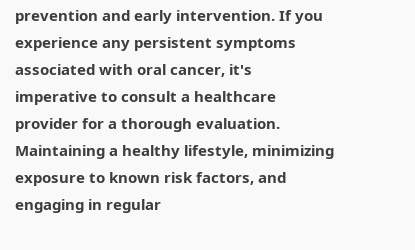prevention and early intervention. If you experience any persistent symptoms associated with oral cancer, it's imperative to consult a healthcare provider for a thorough evaluation. Maintaining a healthy lifestyle, minimizing exposure to known risk factors, and engaging in regular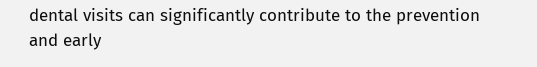dental visits can significantly contribute to the prevention and early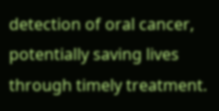detection of oral cancer, potentially saving lives through timely treatment.